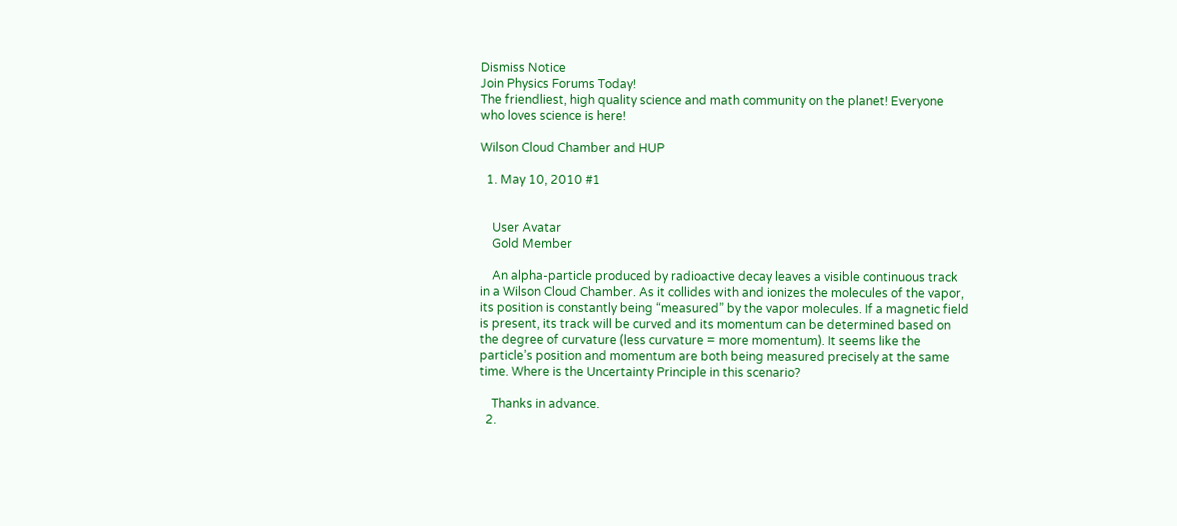Dismiss Notice
Join Physics Forums Today!
The friendliest, high quality science and math community on the planet! Everyone who loves science is here!

Wilson Cloud Chamber and HUP

  1. May 10, 2010 #1


    User Avatar
    Gold Member

    An alpha-particle produced by radioactive decay leaves a visible continuous track in a Wilson Cloud Chamber. As it collides with and ionizes the molecules of the vapor, its position is constantly being “measured” by the vapor molecules. If a magnetic field is present, its track will be curved and its momentum can be determined based on the degree of curvature (less curvature = more momentum). It seems like the particle’s position and momentum are both being measured precisely at the same time. Where is the Uncertainty Principle in this scenario?

    Thanks in advance.
  2.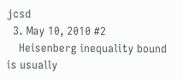jcsd
  3. May 10, 2010 #2
    Heisenberg inequality bound is usually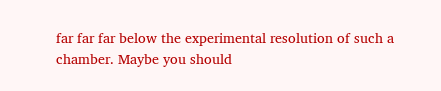far far far below the experimental resolution of such a chamber. Maybe you should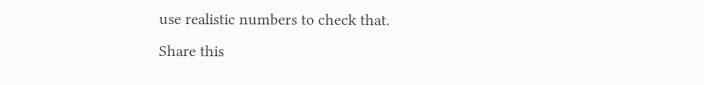use realistic numbers to check that.
Share this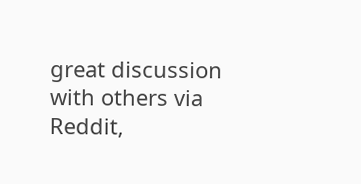great discussion with others via Reddit,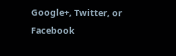Google+, Twitter, or Facebook